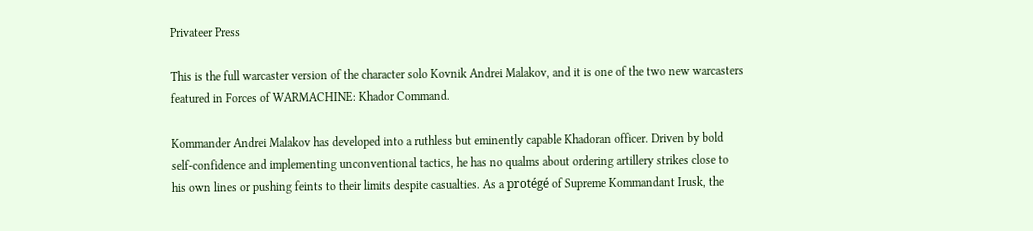Privateer Press

This is the full warcaster version of the character solo Kovnik Andrei Malakov, and it is one of the two new warcasters featured in Forces of WARMACHINE: Khador Command.

Kommander Andrei Malakov has developed into a ruthless but eminently capable Khadoran officer. Driven by bold self-confidence and implementing unconventional tactics, he has no qualms about ordering artillery strikes close to his own lines or pushing feints to their limits despite casualties. As a protégé of Supreme Kommandant Irusk, the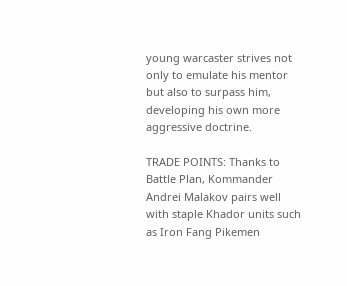young warcaster strives not only to emulate his mentor but also to surpass him, developing his own more aggressive doctrine.

TRADE POINTS: Thanks to Battle Plan, Kommander Andrei Malakov pairs well with staple Khador units such as Iron Fang Pikemen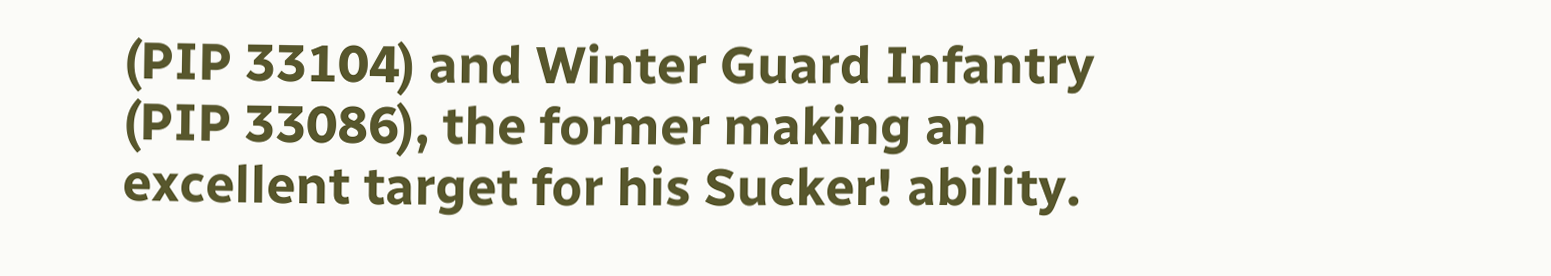(PIP 33104) and Winter Guard Infantry (PIP 33086), the former making an excellent target for his Sucker! ability.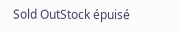Sold OutStock épuisé